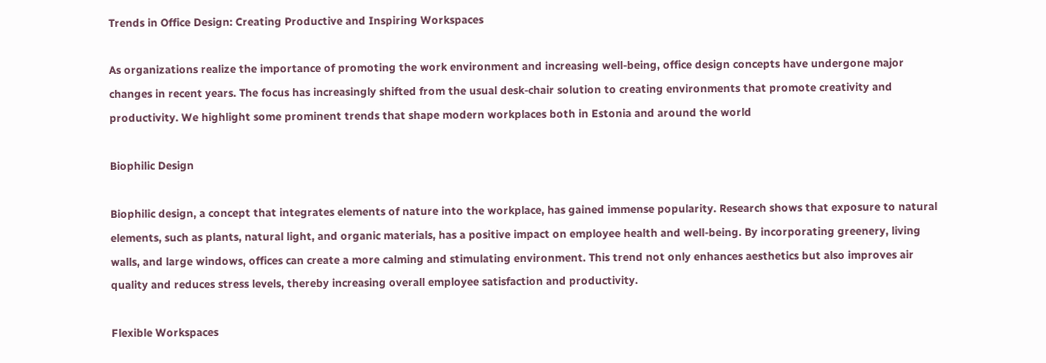Trends in Office Design: Creating Productive and Inspiring Workspaces

As organizations realize the importance of promoting the work environment and increasing well-being, office design concepts have undergone major changes in recent years. The focus has increasingly shifted from the usual desk-chair solution to creating environments that promote creativity and productivity. We highlight some prominent trends that shape modern workplaces both in Estonia and around the world

Biophilic Design

Biophilic design, a concept that integrates elements of nature into the workplace, has gained immense popularity. Research shows that exposure to natural elements, such as plants, natural light, and organic materials, has a positive impact on employee health and well-being. By incorporating greenery, living walls, and large windows, offices can create a more calming and stimulating environment. This trend not only enhances aesthetics but also improves air quality and reduces stress levels, thereby increasing overall employee satisfaction and productivity.

Flexible Workspaces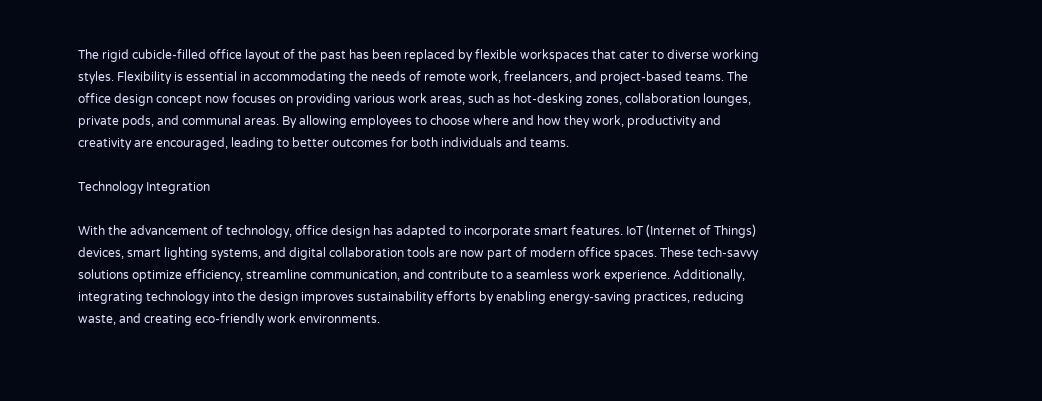The rigid cubicle-filled office layout of the past has been replaced by flexible workspaces that cater to diverse working styles. Flexibility is essential in accommodating the needs of remote work, freelancers, and project-based teams. The office design concept now focuses on providing various work areas, such as hot-desking zones, collaboration lounges, private pods, and communal areas. By allowing employees to choose where and how they work, productivity and creativity are encouraged, leading to better outcomes for both individuals and teams.

Technology Integration

With the advancement of technology, office design has adapted to incorporate smart features. IoT (Internet of Things) devices, smart lighting systems, and digital collaboration tools are now part of modern office spaces. These tech-savvy solutions optimize efficiency, streamline communication, and contribute to a seamless work experience. Additionally, integrating technology into the design improves sustainability efforts by enabling energy-saving practices, reducing waste, and creating eco-friendly work environments.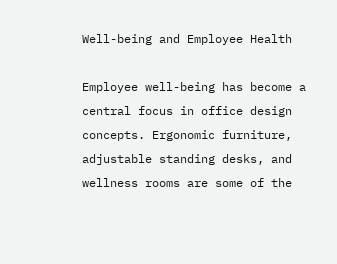Well-being and Employee Health

Employee well-being has become a central focus in office design concepts. Ergonomic furniture, adjustable standing desks, and wellness rooms are some of the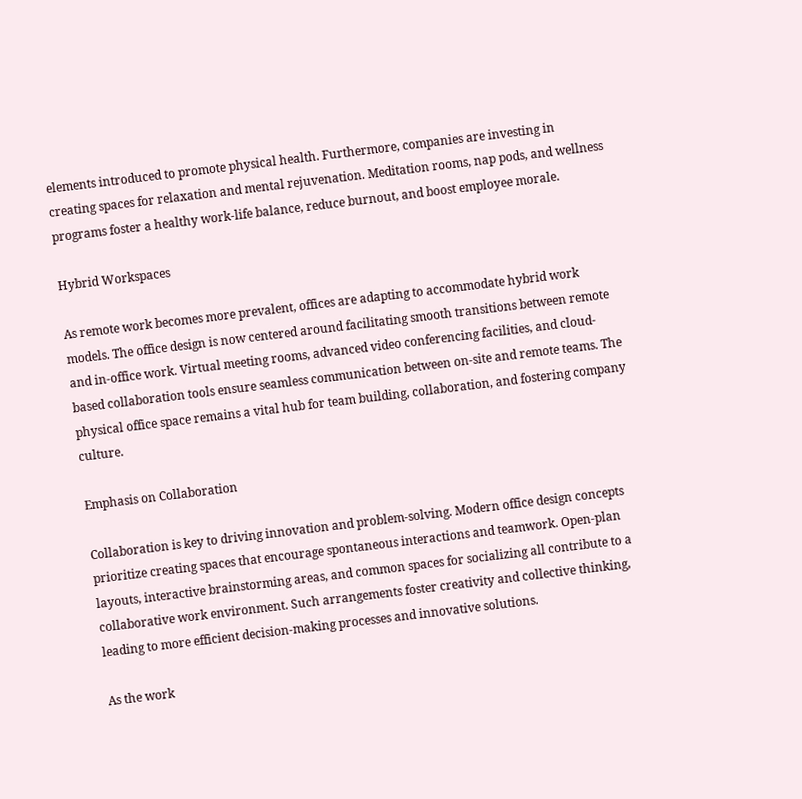elements introduced to promote physical health. Furthermore, companies are investing in creating spaces for relaxation and mental rejuvenation. Meditation rooms, nap pods, and wellness programs foster a healthy work-life balance, reduce burnout, and boost employee morale.

Hybrid Workspaces

As remote work becomes more prevalent, offices are adapting to accommodate hybrid work models. The office design is now centered around facilitating smooth transitions between remote and in-office work. Virtual meeting rooms, advanced video conferencing facilities, and cloud-based collaboration tools ensure seamless communication between on-site and remote teams. The physical office space remains a vital hub for team building, collaboration, and fostering company culture.

Emphasis on Collaboration

Collaboration is key to driving innovation and problem-solving. Modern office design concepts prioritize creating spaces that encourage spontaneous interactions and teamwork. Open-plan layouts, interactive brainstorming areas, and common spaces for socializing all contribute to a collaborative work environment. Such arrangements foster creativity and collective thinking, leading to more efficient decision-making processes and innovative solutions.

As the work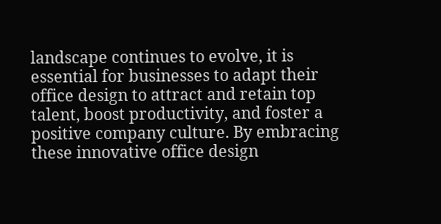landscape continues to evolve, it is essential for businesses to adapt their office design to attract and retain top talent, boost productivity, and foster a positive company culture. By embracing these innovative office design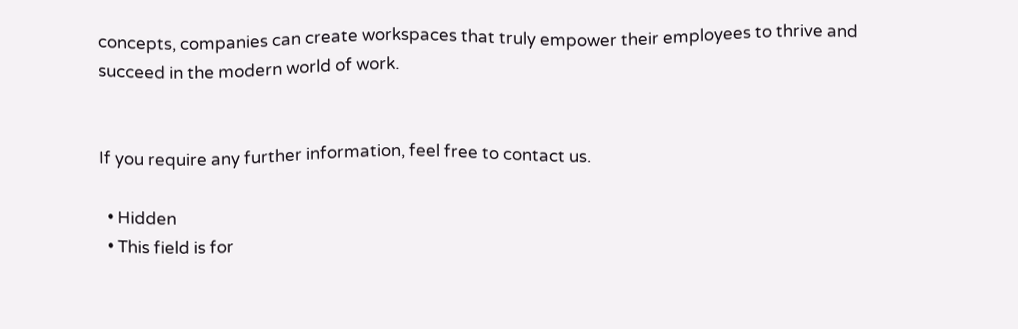concepts, companies can create workspaces that truly empower their employees to thrive and succeed in the modern world of work.


If you require any further information, feel free to contact us.

  • Hidden
  • This field is for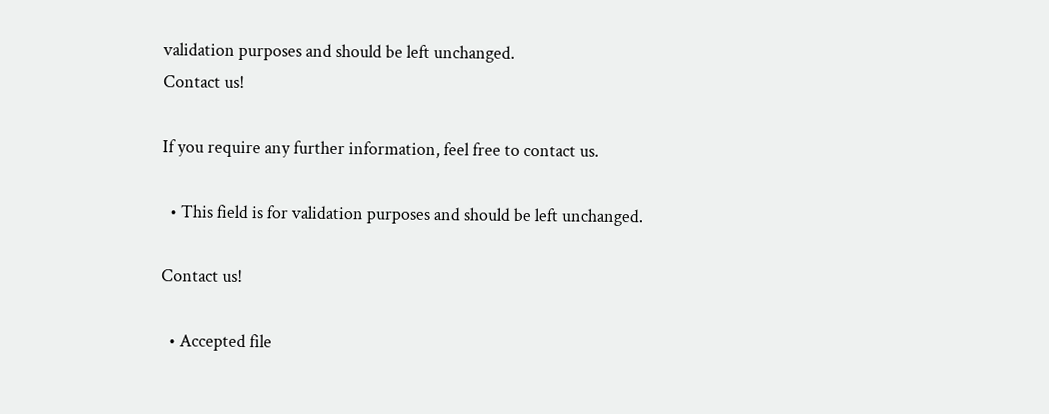validation purposes and should be left unchanged.
Contact us!

If you require any further information, feel free to contact us.

  • This field is for validation purposes and should be left unchanged.

Contact us!

  • Accepted file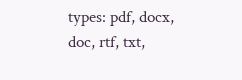types: pdf, docx, doc, rtf, txt,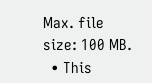Max. file size: 100 MB.
  • This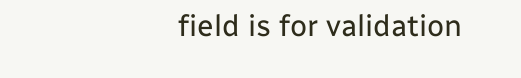field is for validation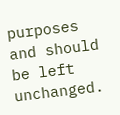purposes and should be left unchanged.